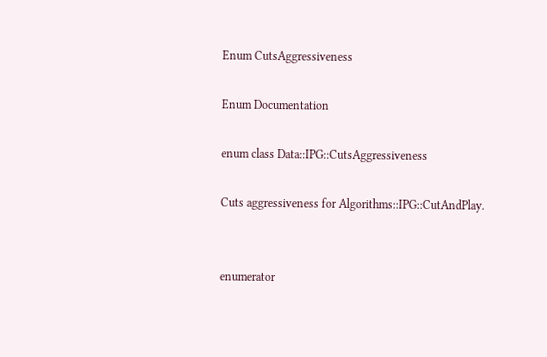Enum CutsAggressiveness

Enum Documentation

enum class Data::IPG::CutsAggressiveness

Cuts aggressiveness for Algorithms::IPG::CutAndPlay.


enumerator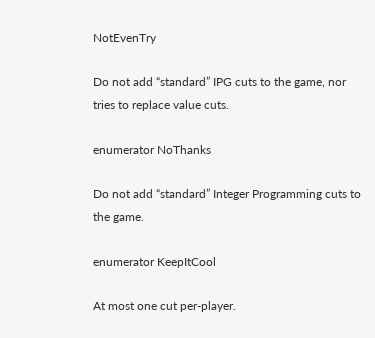NotEvenTry

Do not add “standard” IPG cuts to the game, nor tries to replace value cuts.

enumerator NoThanks

Do not add “standard” Integer Programming cuts to the game.

enumerator KeepItCool

At most one cut per-player.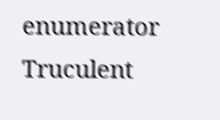enumerator Truculent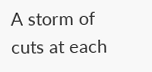A storm of cuts at each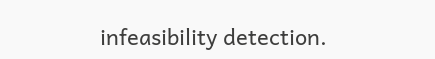infeasibility detection.